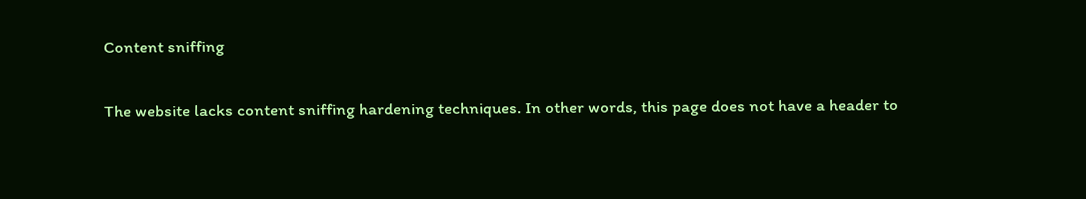Content sniffing

The website lacks content sniffing hardening techniques. In other words, this page does not have a header to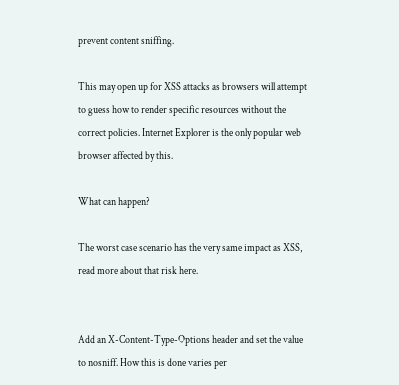prevent content sniffing.

This may open up for XSS attacks as browsers will attempt to guess how to render specific resources without the correct policies. Internet Explorer is the only popular web browser affected by this.

What can happen?

The worst case scenario has the very same impact as XSS, read more about that risk here.


Add an X-Content-Type-Options header and set the value to nosniff. How this is done varies per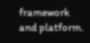framework and platform.